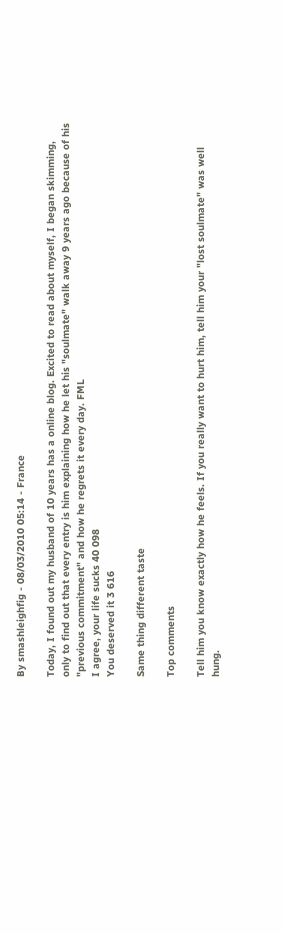By smashleighfig - 08/03/2010 05:14 - France

Today, I found out my husband of 10 years has a online blog. Excited to read about myself, I began skimming, only to find out that every entry is him explaining how he let his "soulmate" walk away 9 years ago because of his "previous commitment" and how he regrets it every day. FML
I agree, your life sucks 40 098
You deserved it 3 616

Same thing different taste

Top comments

Tell him you know exactly how he feels. If you really want to hurt him, tell him your "lost soulmate" was well hung.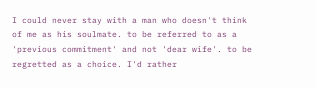I could never stay with a man who doesn't think of me as his soulmate. to be referred to as a 'previous commitment' and not 'dear wife'. to be regretted as a choice. I'd rather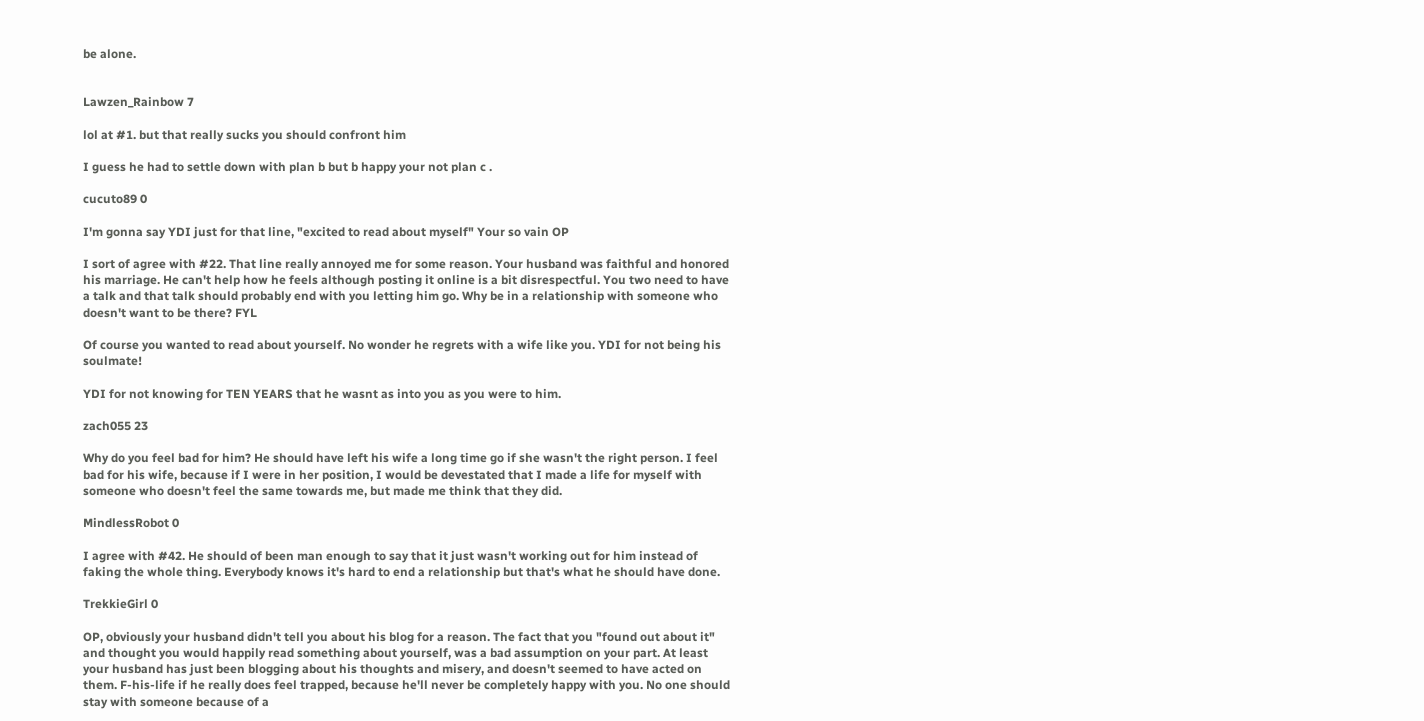be alone.


Lawzen_Rainbow 7

lol at #1. but that really sucks you should confront him

I guess he had to settle down with plan b but b happy your not plan c .

cucuto89 0

I'm gonna say YDI just for that line, "excited to read about myself" Your so vain OP

I sort of agree with #22. That line really annoyed me for some reason. Your husband was faithful and honored his marriage. He can't help how he feels although posting it online is a bit disrespectful. You two need to have a talk and that talk should probably end with you letting him go. Why be in a relationship with someone who doesn't want to be there? FYL

Of course you wanted to read about yourself. No wonder he regrets with a wife like you. YDI for not being his soulmate!

YDI for not knowing for TEN YEARS that he wasnt as into you as you were to him.

zach055 23

Why do you feel bad for him? He should have left his wife a long time go if she wasn't the right person. I feel bad for his wife, because if I were in her position, I would be devestated that I made a life for myself with someone who doesn't feel the same towards me, but made me think that they did.

MindlessRobot 0

I agree with #42. He should of been man enough to say that it just wasn't working out for him instead of faking the whole thing. Everybody knows it's hard to end a relationship but that's what he should have done.

TrekkieGirl 0

OP, obviously your husband didn't tell you about his blog for a reason. The fact that you "found out about it" and thought you would happily read something about yourself, was a bad assumption on your part. At least your husband has just been blogging about his thoughts and misery, and doesn't seemed to have acted on them. F-his-life if he really does feel trapped, because he'll never be completely happy with you. No one should stay with someone because of a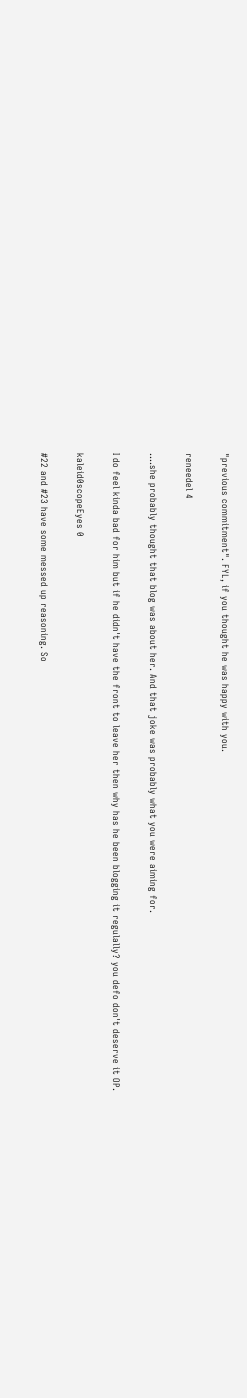"previous commitment". FYL, if you thought he was happy with you.

reneedel 4

....she probably thought that blog was about her. And that joke was probably what you were aiming for.

I do feel kinda bad for him but if he didn't have the front to leave her then why has he been blogging it regulally? you defo don't deserve it OP.

kaleid0scopeEyes 0

#22 and #23 have some messed up reasoning. So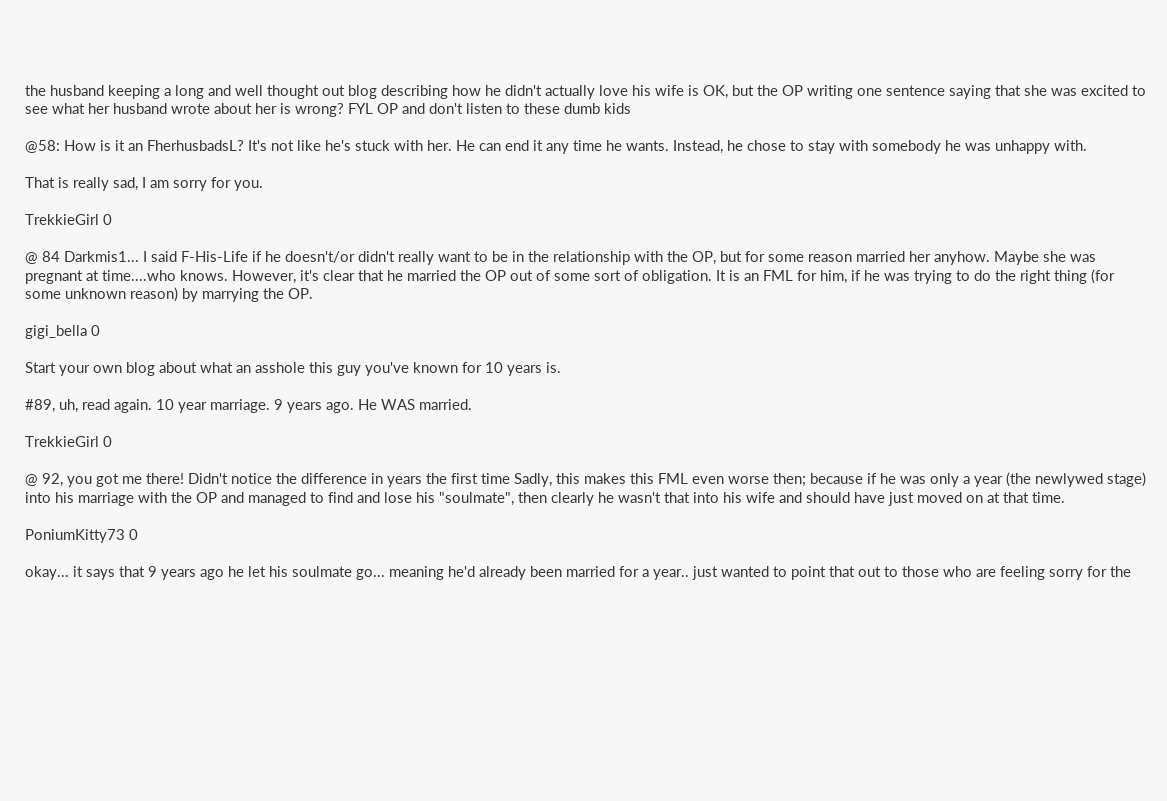the husband keeping a long and well thought out blog describing how he didn't actually love his wife is OK, but the OP writing one sentence saying that she was excited to see what her husband wrote about her is wrong? FYL OP and don't listen to these dumb kids

@58: How is it an FherhusbadsL? It's not like he's stuck with her. He can end it any time he wants. Instead, he chose to stay with somebody he was unhappy with.

That is really sad, I am sorry for you.

TrekkieGirl 0

@ 84 Darkmis1... I said F-His-Life if he doesn't/or didn't really want to be in the relationship with the OP, but for some reason married her anyhow. Maybe she was pregnant at time....who knows. However, it's clear that he married the OP out of some sort of obligation. It is an FML for him, if he was trying to do the right thing (for some unknown reason) by marrying the OP.

gigi_bella 0

Start your own blog about what an asshole this guy you've known for 10 years is.

#89, uh, read again. 10 year marriage. 9 years ago. He WAS married.

TrekkieGirl 0

@ 92, you got me there! Didn't notice the difference in years the first time Sadly, this makes this FML even worse then; because if he was only a year (the newlywed stage) into his marriage with the OP and managed to find and lose his "soulmate", then clearly he wasn't that into his wife and should have just moved on at that time.

PoniumKitty73 0

okay... it says that 9 years ago he let his soulmate go... meaning he'd already been married for a year.. just wanted to point that out to those who are feeling sorry for the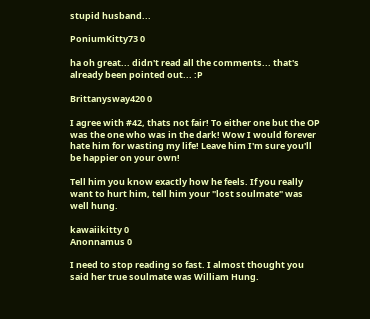stupid husband...

PoniumKitty73 0

ha oh great... didn't read all the comments... that's already been pointed out... :P

Brittanysway420 0

I agree with #42, thats not fair! To either one but the OP was the one who was in the dark! Wow I would forever hate him for wasting my life! Leave him I'm sure you'll be happier on your own!

Tell him you know exactly how he feels. If you really want to hurt him, tell him your "lost soulmate" was well hung.

kawaiikitty 0
Anonnamus 0

I need to stop reading so fast. I almost thought you said her true soulmate was William Hung.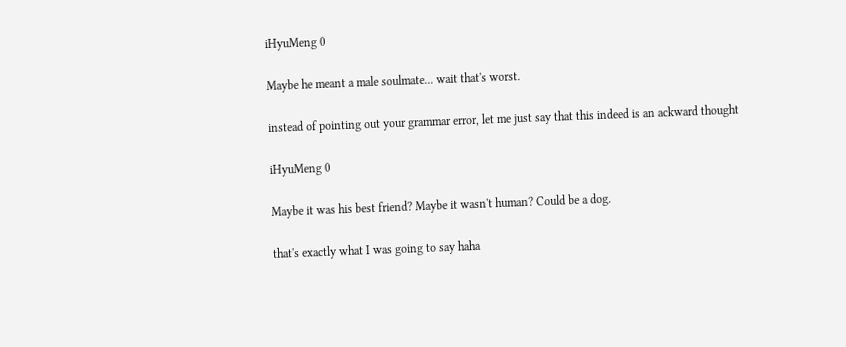iHyuMeng 0

Maybe he meant a male soulmate... wait that's worst.

instead of pointing out your grammar error, let me just say that this indeed is an ackward thought

iHyuMeng 0

Maybe it was his best friend? Maybe it wasn't human? Could be a dog.

that's exactly what I was going to say haha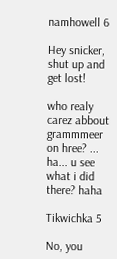namhowell 6

Hey snicker, shut up and get lost!

who realy carez abbout grammmeer on hree? ... ha... u see what i did there? haha

Tikwichka 5

No, you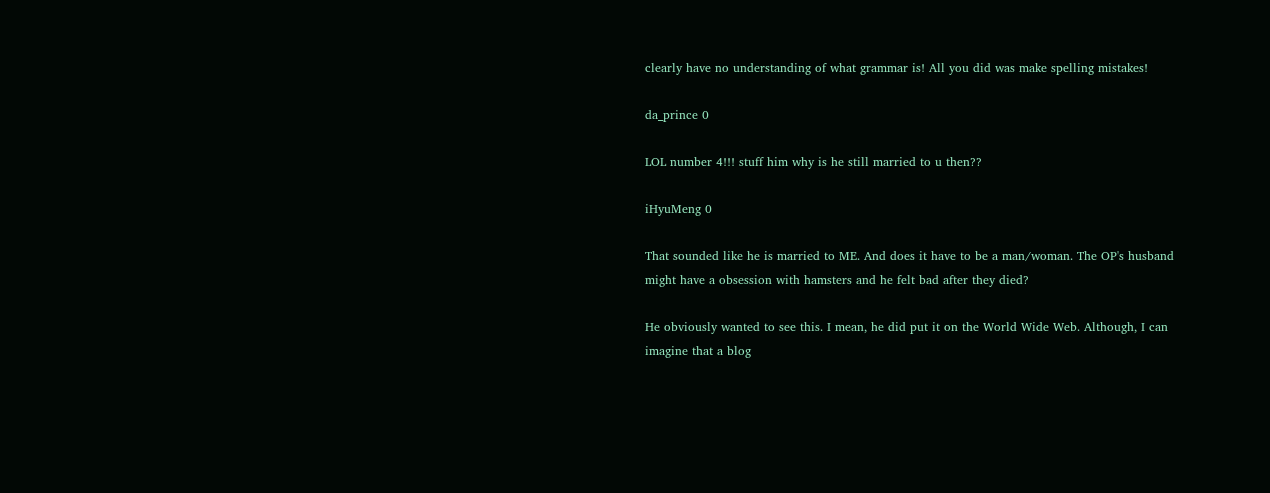clearly have no understanding of what grammar is! All you did was make spelling mistakes!

da_prince 0

LOL number 4!!! stuff him why is he still married to u then??

iHyuMeng 0

That sounded like he is married to ME. And does it have to be a man/woman. The OP's husband might have a obsession with hamsters and he felt bad after they died?

He obviously wanted to see this. I mean, he did put it on the World Wide Web. Although, I can imagine that a blog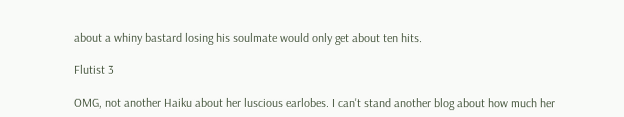about a whiny bastard losing his soulmate would only get about ten hits.

Flutist 3

OMG, not another Haiku about her luscious earlobes. I can't stand another blog about how much her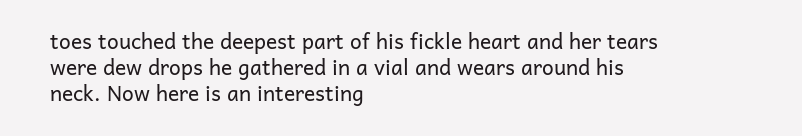toes touched the deepest part of his fickle heart and her tears were dew drops he gathered in a vial and wears around his neck. Now here is an interesting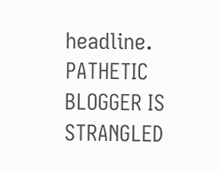headline. PATHETIC BLOGGER IS STRANGLED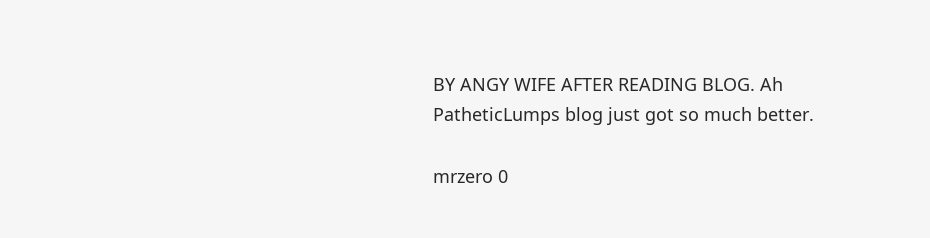BY ANGY WIFE AFTER READING BLOG. Ah PatheticLumps blog just got so much better.

mrzero 0